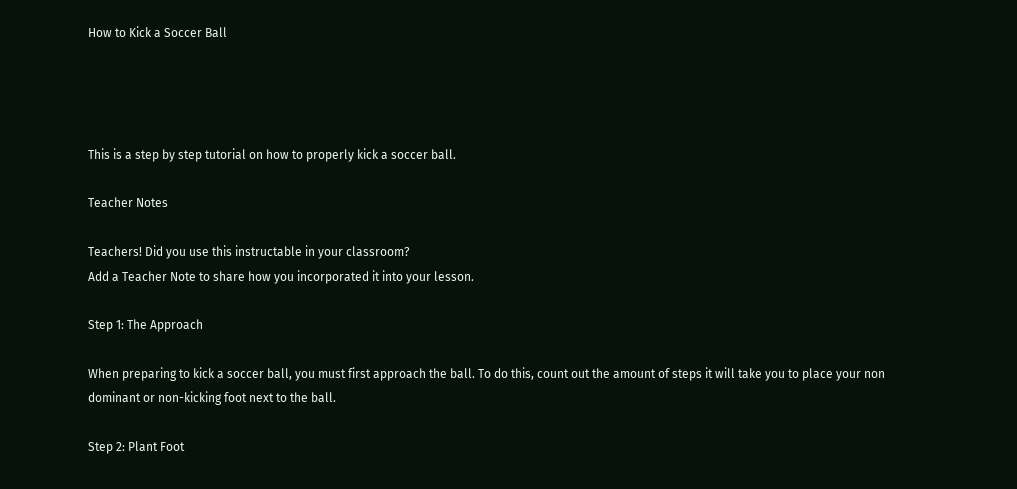How to Kick a Soccer Ball




This is a step by step tutorial on how to properly kick a soccer ball.

Teacher Notes

Teachers! Did you use this instructable in your classroom?
Add a Teacher Note to share how you incorporated it into your lesson.

Step 1: The Approach

When preparing to kick a soccer ball, you must first approach the ball. To do this, count out the amount of steps it will take you to place your non dominant or non-kicking foot next to the ball.

Step 2: Plant Foot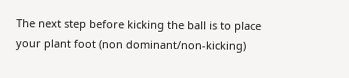The next step before kicking the ball is to place your plant foot (non dominant/non-kicking)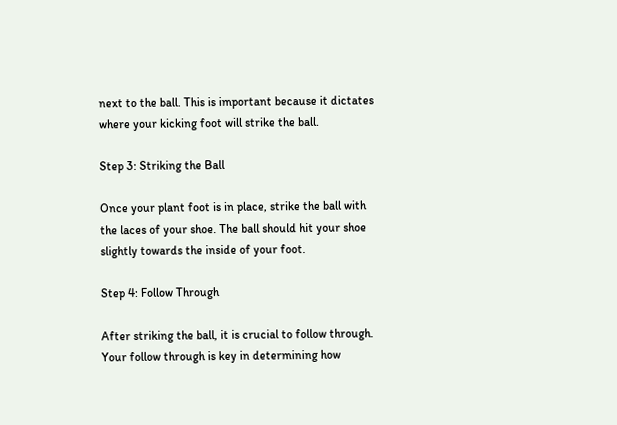next to the ball. This is important because it dictates where your kicking foot will strike the ball.

Step 3: Striking the Ball

Once your plant foot is in place, strike the ball with the laces of your shoe. The ball should hit your shoe slightly towards the inside of your foot.

Step 4: Follow Through

After striking the ball, it is crucial to follow through. Your follow through is key in determining how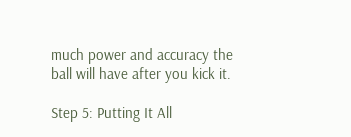much power and accuracy the ball will have after you kick it.

Step 5: Putting It All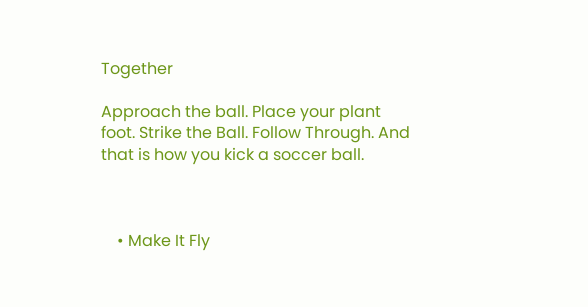Together

Approach the ball. Place your plant foot. Strike the Ball. Follow Through. And that is how you kick a soccer ball.



    • Make It Fly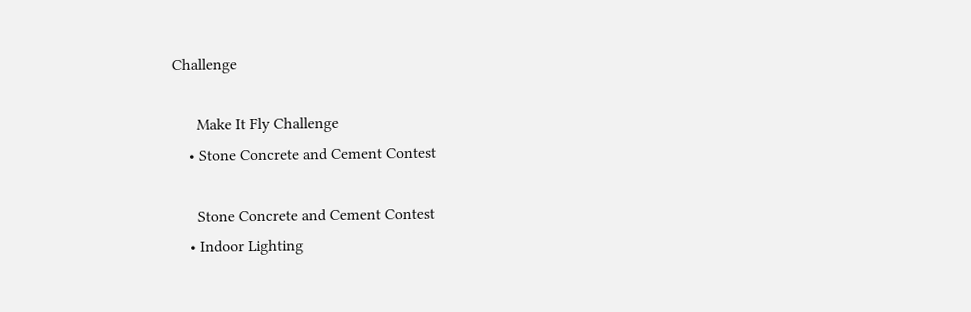Challenge

      Make It Fly Challenge
    • Stone Concrete and Cement Contest

      Stone Concrete and Cement Contest
    • Indoor Lighting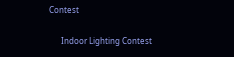Contest

      Indoor Lighting Contest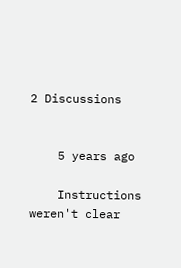2 Discussions


    5 years ago

    Instructions weren't clear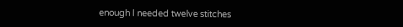enough I needed twelve stitches